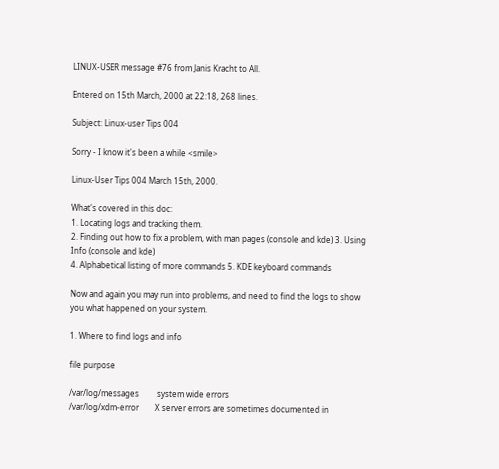LINUX-USER message #76 from Janis Kracht to All.

Entered on 15th March, 2000 at 22:18, 268 lines.

Subject: Linux-user Tips 004

Sorry - I know it's been a while <smile>

Linux-User Tips 004 March 15th, 2000.

What's covered in this doc:
1. Locating logs and tracking them.
2. Finding out how to fix a problem, with man pages (console and kde) 3. Using Info (console and kde)
4. Alphabetical listing of more commands 5. KDE keyboard commands

Now and again you may run into problems, and need to find the logs to show you what happened on your system.

1. Where to find logs and info

file purpose

/var/log/messages         system wide errors
/var/log/xdm-error        X server errors are sometimes documented in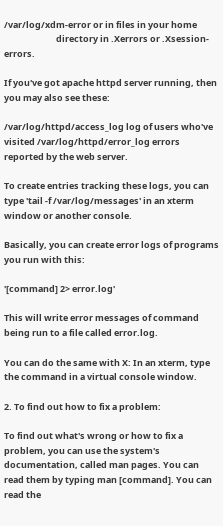/var/log/xdm-error or in files in your home
                          directory in .Xerrors or .Xsession-errors.

If you've got apache httpd server running, then you may also see these:

/var/log/httpd/access_log log of users who've visited /var/log/httpd/error_log errors reported by the web server.

To create entries tracking these logs, you can type 'tail -f /var/log/messages' in an xterm window or another console.

Basically, you can create error logs of programs you run with this:

'[command] 2> error.log'

This will write error messages of command being run to a file called error.log.

You can do the same with X: In an xterm, type the command in a virtual console window.

2. To find out how to fix a problem:

To find out what's wrong or how to fix a problem, you can use the system's documentation, called man pages. You can read them by typing man [command]. You can read the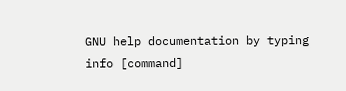GNU help documentation by typing info [command]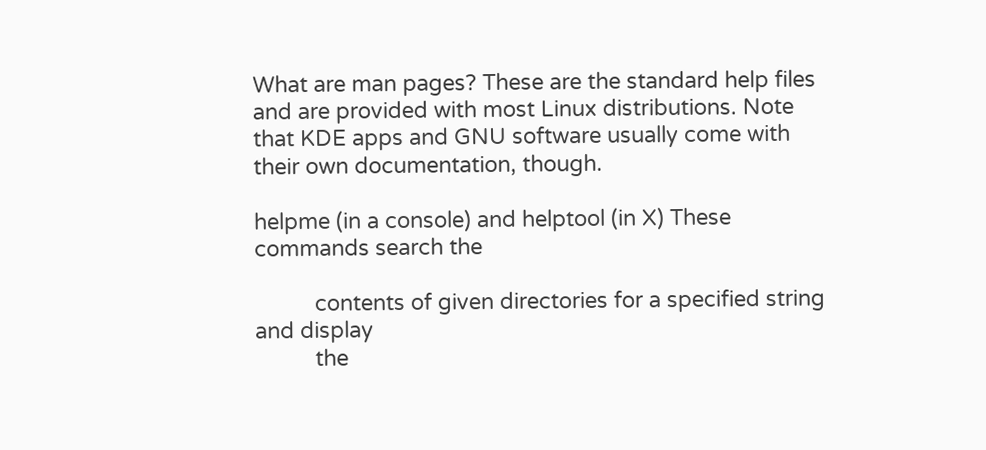What are man pages? These are the standard help files and are provided with most Linux distributions. Note that KDE apps and GNU software usually come with their own documentation, though.

helpme (in a console) and helptool (in X) These commands search the

          contents of given directories for a specified string and display
          the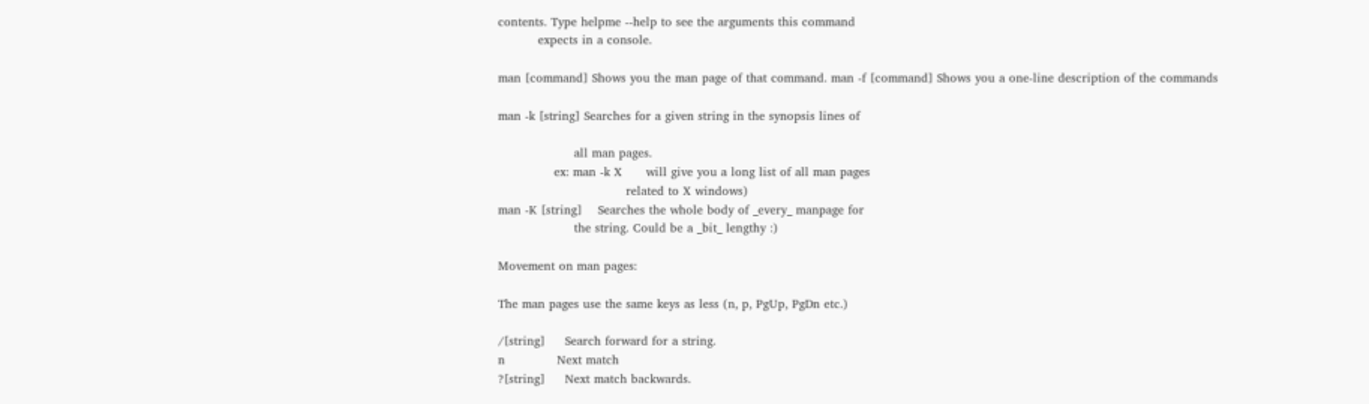contents. Type helpme --help to see the arguments this command
          expects in a console.

man [command] Shows you the man page of that command. man -f [command] Shows you a one-line description of the commands

man -k [string] Searches for a given string in the synopsis lines of

                   all man pages.
              ex: man -k X      will give you a long list of all man pages
                                related to X windows)
man -K [string]    Searches the whole body of _every_ manpage for
                   the string. Could be a _bit_ lengthy :)

Movement on man pages:

The man pages use the same keys as less (n, p, PgUp, PgDn etc.)

/[string]     Search forward for a string.
n             Next match
?[string]     Next match backwards.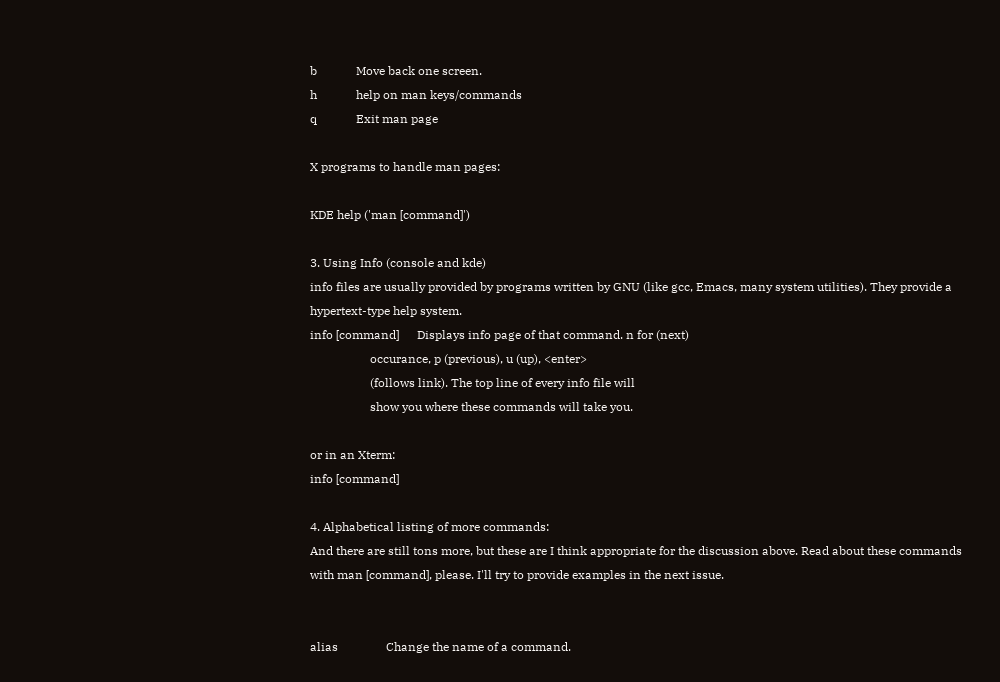b             Move back one screen.
h             help on man keys/commands
q             Exit man page

X programs to handle man pages:

KDE help ('man [command]')

3. Using Info (console and kde)
info files are usually provided by programs written by GNU (like gcc, Emacs, many system utilities). They provide a hypertext-type help system.
info [command]      Displays info page of that command. n for (next)
                    occurance, p (previous), u (up), <enter>
                    (follows link). The top line of every info file will
                    show you where these commands will take you.

or in an Xterm:
info [command]

4. Alphabetical listing of more commands:
And there are still tons more, but these are I think appropriate for the discussion above. Read about these commands with man [command], please. I'll try to provide examples in the next issue.


alias                Change the name of a command.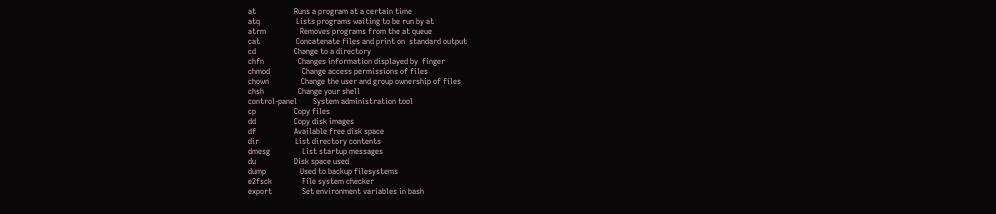at                   Runs a program at a certain time
atq                  Lists programs waiting to be run by at
atrm                 Removes programs from the at queue
cat                  Concatenate files and print on  standard output
cd                   Change to a directory
chfn                 Changes information displayed by  finger
chmod                Change access permissions of files
chown                Change the user and group ownership of files
chsh                 Change your shell
control-panel        System administration tool
cp                   Copy files
dd                   Copy disk images
df                   Available free disk space
dir                  List directory contents
dmesg                List startup messages
du                   Disk space used
dump                 Used to backup filesystems
e2fsck               File system checker
export               Set environment variables in bash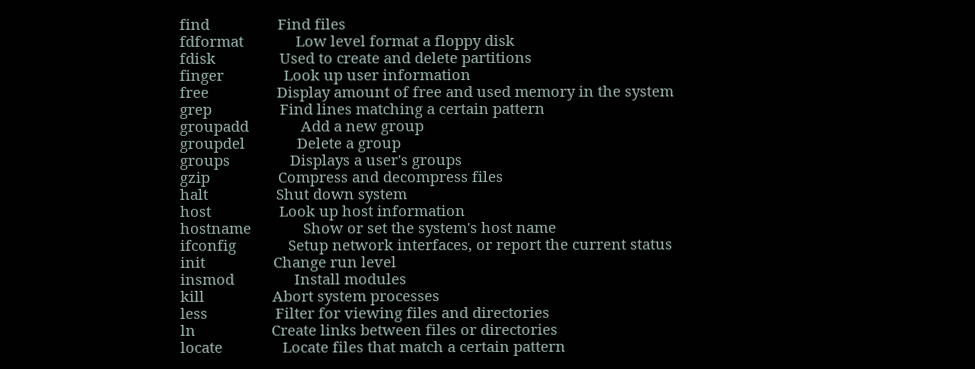find                 Find files
fdformat             Low level format a floppy disk
fdisk                Used to create and delete partitions
finger               Look up user information
free                 Display amount of free and used memory in the system
grep                 Find lines matching a certain pattern
groupadd             Add a new group
groupdel             Delete a group
groups               Displays a user's groups
gzip                 Compress and decompress files
halt                 Shut down system
host                 Look up host information
hostname             Show or set the system's host name
ifconfig             Setup network interfaces, or report the current status
init                 Change run level
insmod               Install modules
kill                 Abort system processes
less                 Filter for viewing files and directories
ln                   Create links between files or directories
locate               Locate files that match a certain pattern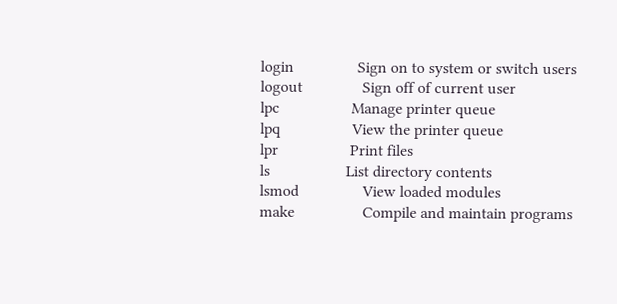login                Sign on to system or switch users
logout               Sign off of current user
lpc                  Manage printer queue
lpq                  View the printer queue
lpr                  Print files
ls                   List directory contents
lsmod                View loaded modules
make                 Compile and maintain programs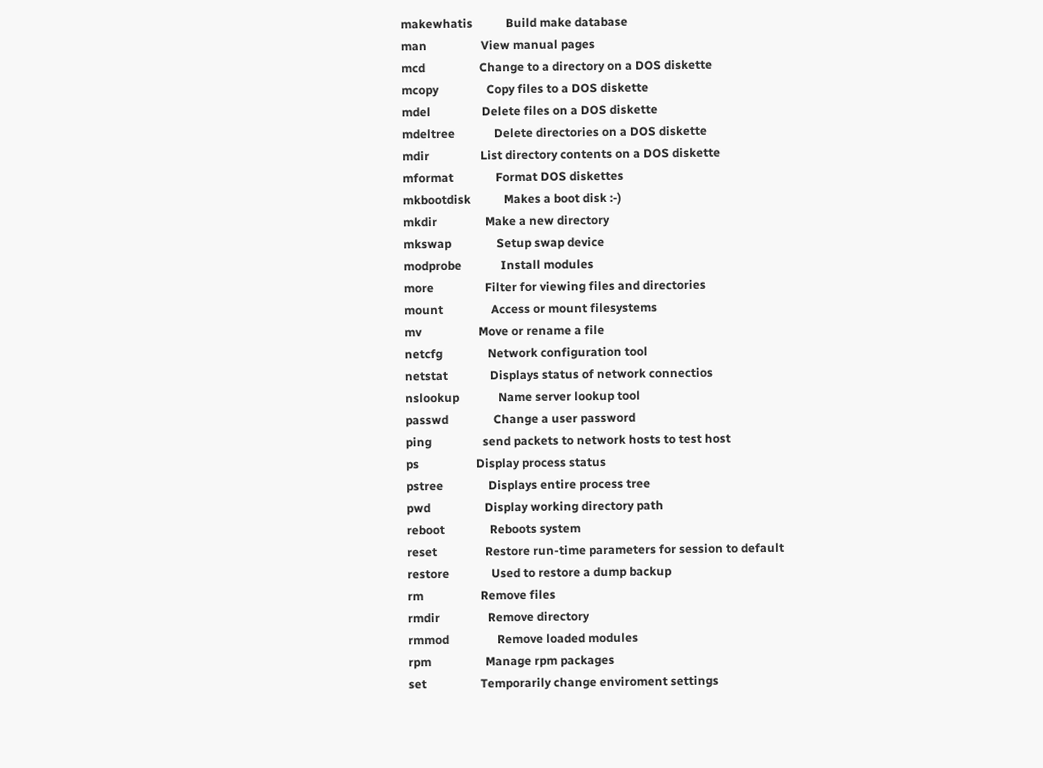makewhatis           Build make database
man                  View manual pages
mcd                  Change to a directory on a DOS diskette
mcopy                Copy files to a DOS diskette
mdel                 Delete files on a DOS diskette
mdeltree             Delete directories on a DOS diskette
mdir                 List directory contents on a DOS diskette
mformat              Format DOS diskettes
mkbootdisk           Makes a boot disk :-)
mkdir                Make a new directory
mkswap               Setup swap device
modprobe             Install modules
more                 Filter for viewing files and directories
mount                Access or mount filesystems
mv                   Move or rename a file
netcfg               Network configuration tool
netstat              Displays status of network connectios
nslookup             Name server lookup tool
passwd               Change a user password
ping                 send packets to network hosts to test host
ps                   Display process status
pstree               Displays entire process tree
pwd                  Display working directory path
reboot               Reboots system
reset                Restore run-time parameters for session to default
restore              Used to restore a dump backup
rm                   Remove files
rmdir                Remove directory
rmmod                Remove loaded modules
rpm                  Manage rpm packages
set                  Temporarily change enviroment settings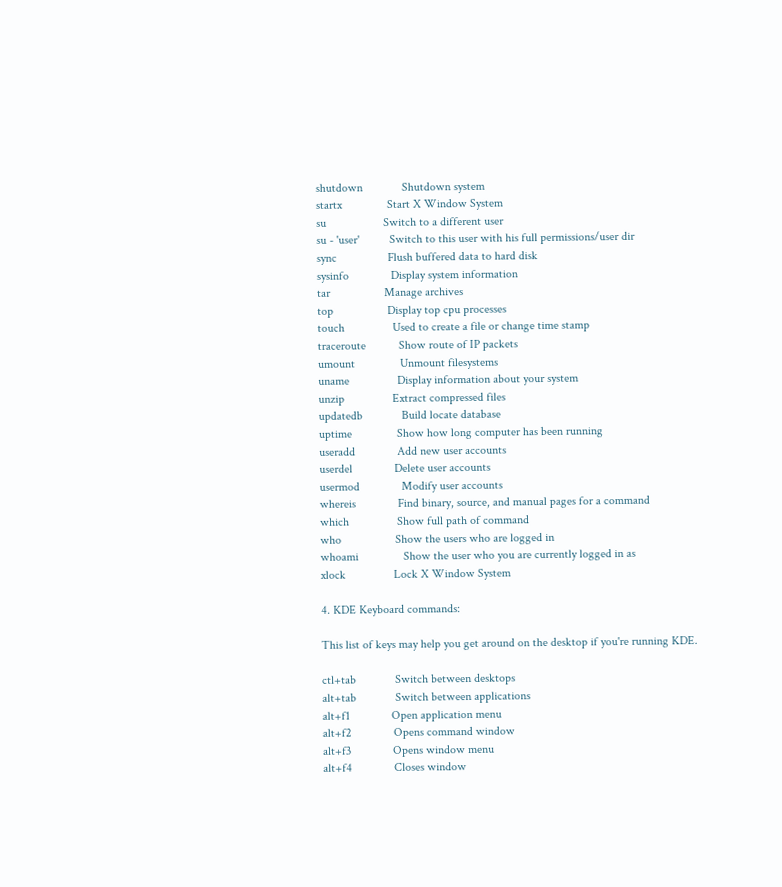shutdown             Shutdown system
startx               Start X Window System
su                   Switch to a different user
su - 'user'          Switch to this user with his full permissions/user dir
sync                 Flush buffered data to hard disk
sysinfo              Display system information
tar                  Manage archives
top                  Display top cpu processes
touch                Used to create a file or change time stamp
traceroute           Show route of IP packets
umount               Unmount filesystems
uname                Display information about your system
unzip                Extract compressed files
updatedb             Build locate database
uptime               Show how long computer has been running
useradd              Add new user accounts
userdel              Delete user accounts
usermod              Modify user accounts
whereis              Find binary, source, and manual pages for a command
which                Show full path of command
who                  Show the users who are logged in
whoami               Show the user who you are currently logged in as
xlock                Lock X Window System

4. KDE Keyboard commands:

This list of keys may help you get around on the desktop if you're running KDE.

ctl+tab             Switch between desktops
alt+tab             Switch between applications
alt+f1              Open application menu
alt+f2              Opens command window
alt+f3              Opens window menu
alt+f4              Closes window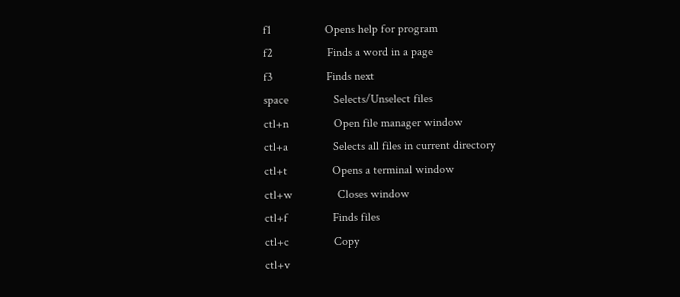f1                  Opens help for program
f2                  Finds a word in a page
f3                  Finds next
space               Selects/Unselect files
ctl+n               Open file manager window
ctl+a               Selects all files in current directory
ctl+t               Opens a terminal window
ctl+w               Closes window
ctl+f               Finds files
ctl+c               Copy
ctl+v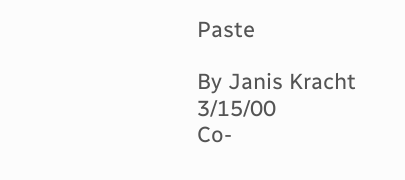Paste

By Janis Kracht 3/15/00
Co-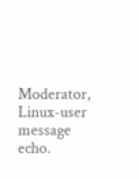Moderator, Linux-user message echo.